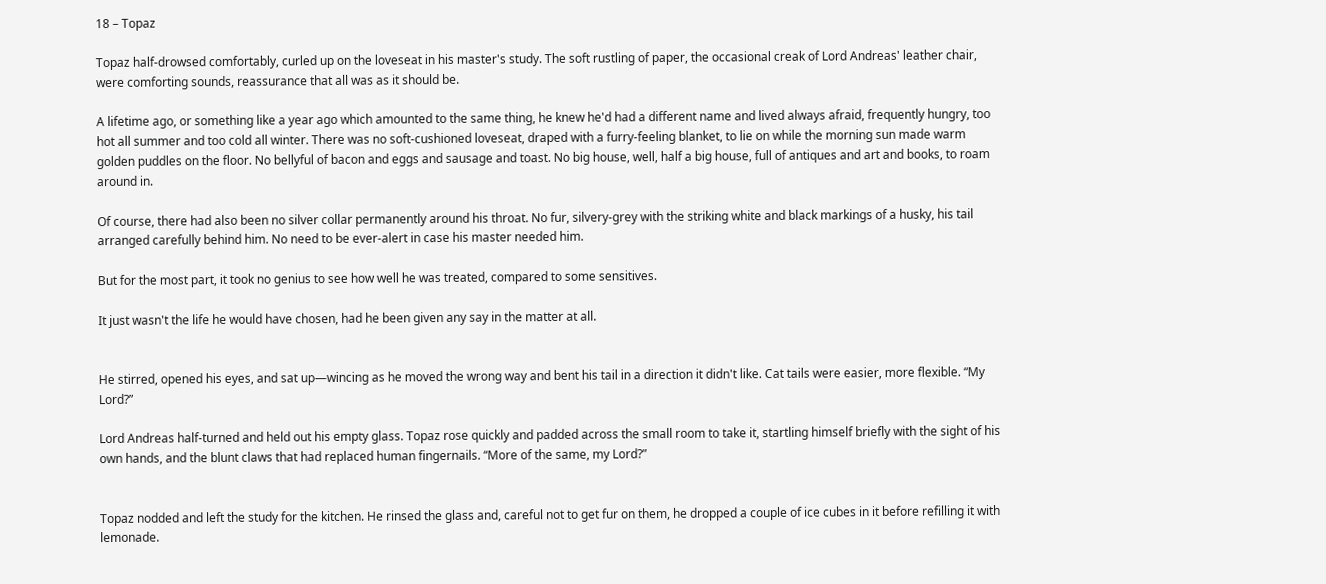18 – Topaz

Topaz half-drowsed comfortably, curled up on the loveseat in his master's study. The soft rustling of paper, the occasional creak of Lord Andreas' leather chair, were comforting sounds, reassurance that all was as it should be.

A lifetime ago, or something like a year ago which amounted to the same thing, he knew he'd had a different name and lived always afraid, frequently hungry, too hot all summer and too cold all winter. There was no soft-cushioned loveseat, draped with a furry-feeling blanket, to lie on while the morning sun made warm golden puddles on the floor. No bellyful of bacon and eggs and sausage and toast. No big house, well, half a big house, full of antiques and art and books, to roam around in.

Of course, there had also been no silver collar permanently around his throat. No fur, silvery-grey with the striking white and black markings of a husky, his tail arranged carefully behind him. No need to be ever-alert in case his master needed him.

But for the most part, it took no genius to see how well he was treated, compared to some sensitives.

It just wasn't the life he would have chosen, had he been given any say in the matter at all.


He stirred, opened his eyes, and sat up—wincing as he moved the wrong way and bent his tail in a direction it didn't like. Cat tails were easier, more flexible. “My Lord?”

Lord Andreas half-turned and held out his empty glass. Topaz rose quickly and padded across the small room to take it, startling himself briefly with the sight of his own hands, and the blunt claws that had replaced human fingernails. “More of the same, my Lord?”


Topaz nodded and left the study for the kitchen. He rinsed the glass and, careful not to get fur on them, he dropped a couple of ice cubes in it before refilling it with lemonade.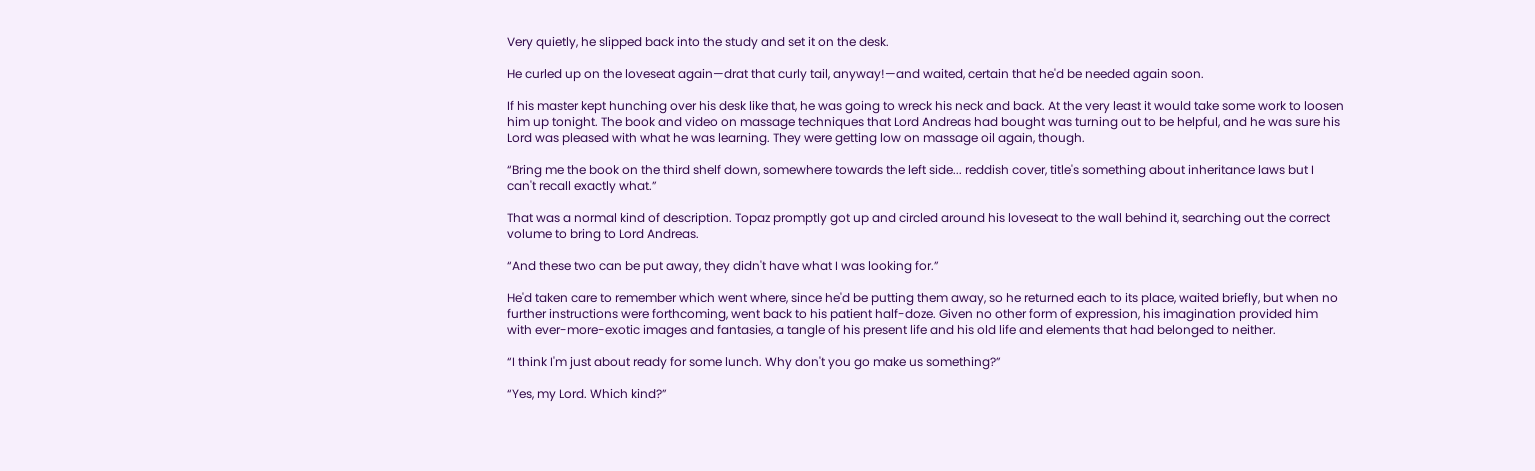Very quietly, he slipped back into the study and set it on the desk.

He curled up on the loveseat again—drat that curly tail, anyway!—and waited, certain that he'd be needed again soon.

If his master kept hunching over his desk like that, he was going to wreck his neck and back. At the very least it would take some work to loosen him up tonight. The book and video on massage techniques that Lord Andreas had bought was turning out to be helpful, and he was sure his Lord was pleased with what he was learning. They were getting low on massage oil again, though.

“Bring me the book on the third shelf down, somewhere towards the left side... reddish cover, title's something about inheritance laws but I can't recall exactly what.”

That was a normal kind of description. Topaz promptly got up and circled around his loveseat to the wall behind it, searching out the correct volume to bring to Lord Andreas.

“And these two can be put away, they didn't have what I was looking for.”

He'd taken care to remember which went where, since he'd be putting them away, so he returned each to its place, waited briefly, but when no further instructions were forthcoming, went back to his patient half-doze. Given no other form of expression, his imagination provided him with ever-more-exotic images and fantasies, a tangle of his present life and his old life and elements that had belonged to neither.

“I think I'm just about ready for some lunch. Why don't you go make us something?”

“Yes, my Lord. Which kind?”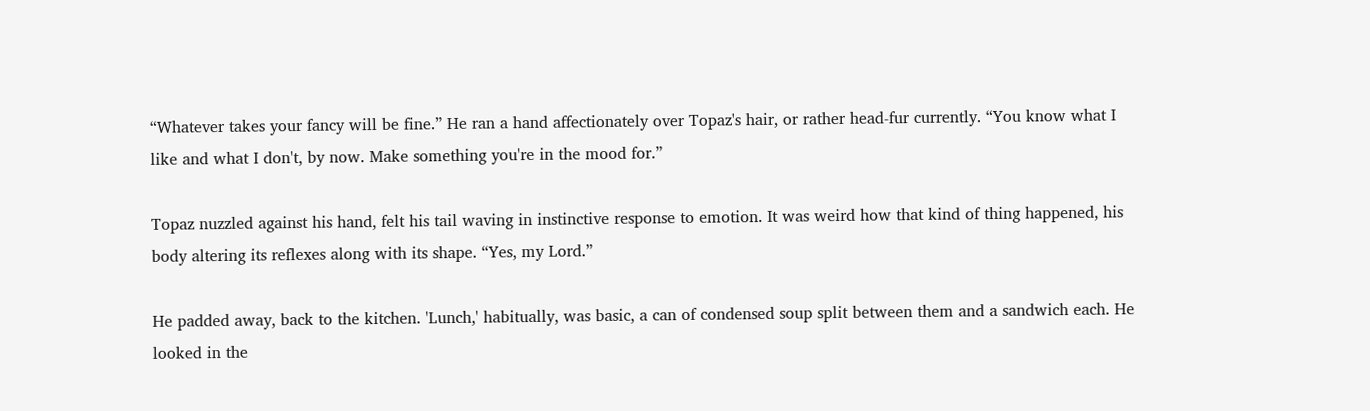“Whatever takes your fancy will be fine.” He ran a hand affectionately over Topaz's hair, or rather head-fur currently. “You know what I like and what I don't, by now. Make something you're in the mood for.”

Topaz nuzzled against his hand, felt his tail waving in instinctive response to emotion. It was weird how that kind of thing happened, his body altering its reflexes along with its shape. “Yes, my Lord.”

He padded away, back to the kitchen. 'Lunch,' habitually, was basic, a can of condensed soup split between them and a sandwich each. He looked in the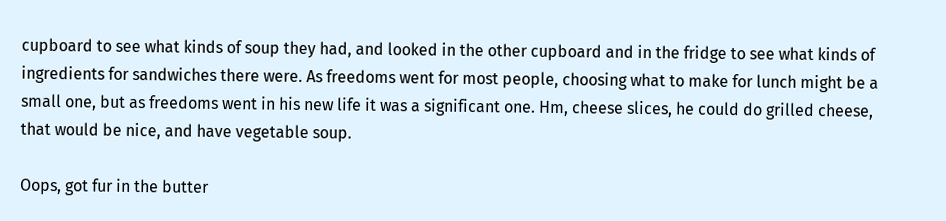cupboard to see what kinds of soup they had, and looked in the other cupboard and in the fridge to see what kinds of ingredients for sandwiches there were. As freedoms went for most people, choosing what to make for lunch might be a small one, but as freedoms went in his new life it was a significant one. Hm, cheese slices, he could do grilled cheese, that would be nice, and have vegetable soup.

Oops, got fur in the butter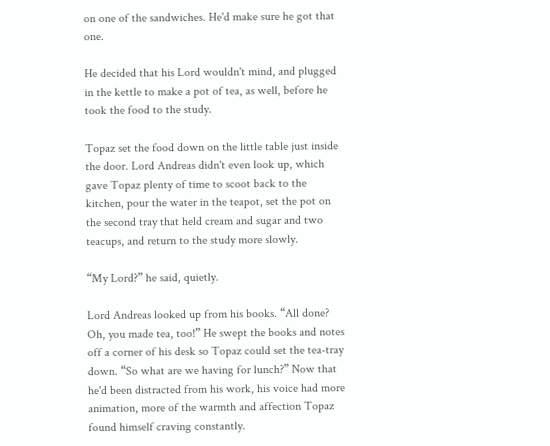on one of the sandwiches. He'd make sure he got that one.

He decided that his Lord wouldn't mind, and plugged in the kettle to make a pot of tea, as well, before he took the food to the study.

Topaz set the food down on the little table just inside the door. Lord Andreas didn't even look up, which gave Topaz plenty of time to scoot back to the kitchen, pour the water in the teapot, set the pot on the second tray that held cream and sugar and two teacups, and return to the study more slowly.

“My Lord?” he said, quietly.

Lord Andreas looked up from his books. “All done? Oh, you made tea, too!” He swept the books and notes off a corner of his desk so Topaz could set the tea-tray down. “So what are we having for lunch?” Now that he'd been distracted from his work, his voice had more animation, more of the warmth and affection Topaz found himself craving constantly.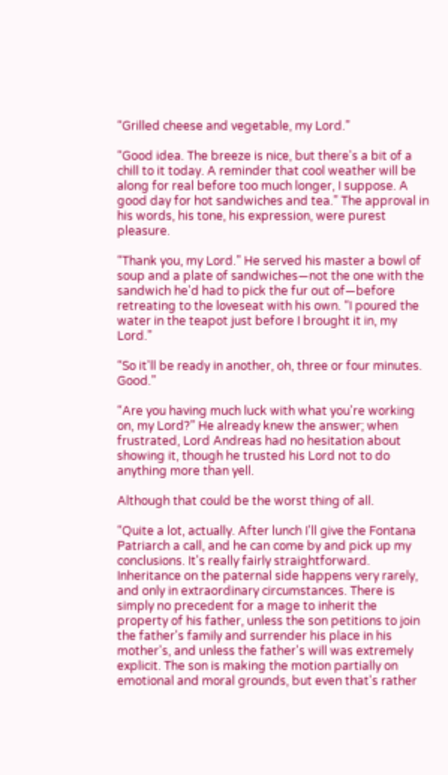“Grilled cheese and vegetable, my Lord.”

“Good idea. The breeze is nice, but there's a bit of a chill to it today. A reminder that cool weather will be along for real before too much longer, I suppose. A good day for hot sandwiches and tea.” The approval in his words, his tone, his expression, were purest pleasure.

“Thank you, my Lord.” He served his master a bowl of soup and a plate of sandwiches—not the one with the sandwich he'd had to pick the fur out of—before retreating to the loveseat with his own. “I poured the water in the teapot just before I brought it in, my Lord.”

“So it'll be ready in another, oh, three or four minutes. Good.”

“Are you having much luck with what you're working on, my Lord?” He already knew the answer; when frustrated, Lord Andreas had no hesitation about showing it, though he trusted his Lord not to do anything more than yell.

Although that could be the worst thing of all.

“Quite a lot, actually. After lunch I'll give the Fontana Patriarch a call, and he can come by and pick up my conclusions. It's really fairly straightforward. Inheritance on the paternal side happens very rarely, and only in extraordinary circumstances. There is simply no precedent for a mage to inherit the property of his father, unless the son petitions to join the father's family and surrender his place in his mother's, and unless the father's will was extremely explicit. The son is making the motion partially on emotional and moral grounds, but even that's rather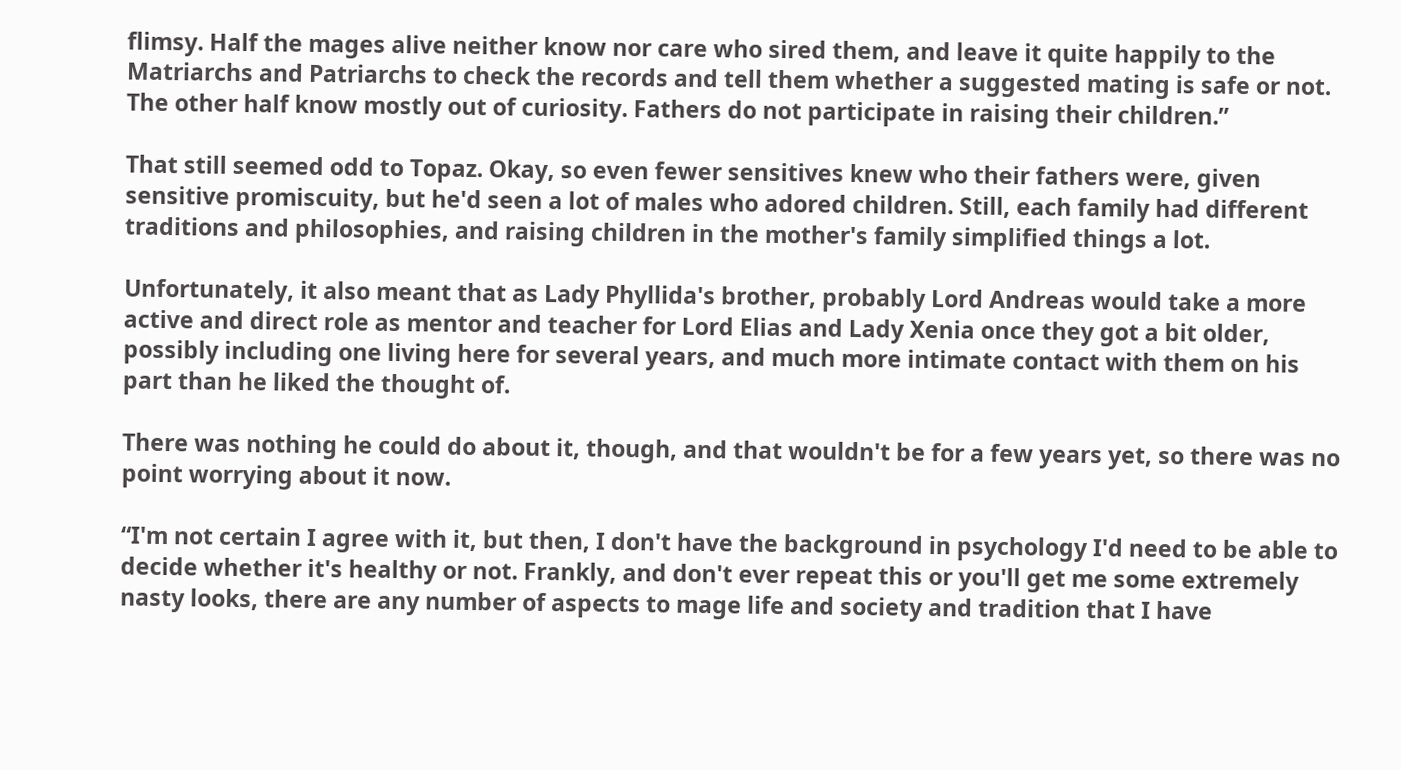flimsy. Half the mages alive neither know nor care who sired them, and leave it quite happily to the Matriarchs and Patriarchs to check the records and tell them whether a suggested mating is safe or not. The other half know mostly out of curiosity. Fathers do not participate in raising their children.”

That still seemed odd to Topaz. Okay, so even fewer sensitives knew who their fathers were, given sensitive promiscuity, but he'd seen a lot of males who adored children. Still, each family had different traditions and philosophies, and raising children in the mother's family simplified things a lot.

Unfortunately, it also meant that as Lady Phyllida's brother, probably Lord Andreas would take a more active and direct role as mentor and teacher for Lord Elias and Lady Xenia once they got a bit older, possibly including one living here for several years, and much more intimate contact with them on his part than he liked the thought of.

There was nothing he could do about it, though, and that wouldn't be for a few years yet, so there was no point worrying about it now.

“I'm not certain I agree with it, but then, I don't have the background in psychology I'd need to be able to decide whether it's healthy or not. Frankly, and don't ever repeat this or you'll get me some extremely nasty looks, there are any number of aspects to mage life and society and tradition that I have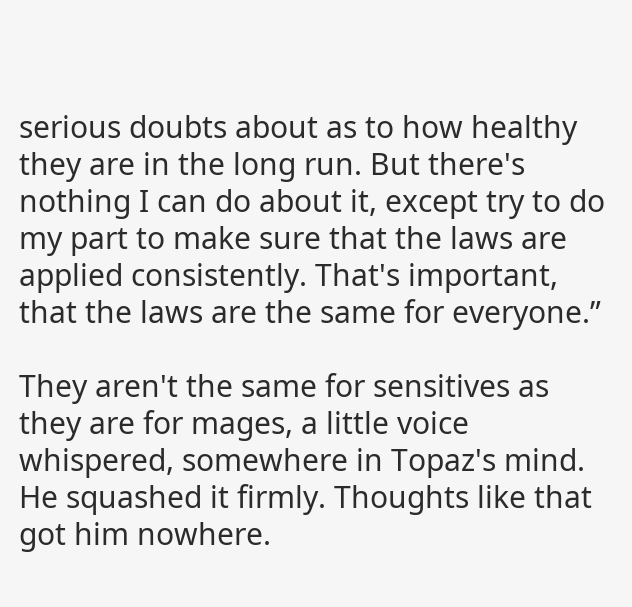serious doubts about as to how healthy they are in the long run. But there's nothing I can do about it, except try to do my part to make sure that the laws are applied consistently. That's important, that the laws are the same for everyone.”

They aren't the same for sensitives as they are for mages, a little voice whispered, somewhere in Topaz's mind. He squashed it firmly. Thoughts like that got him nowhere.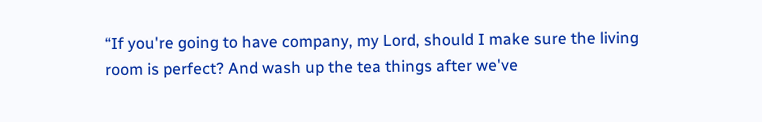“If you're going to have company, my Lord, should I make sure the living room is perfect? And wash up the tea things after we've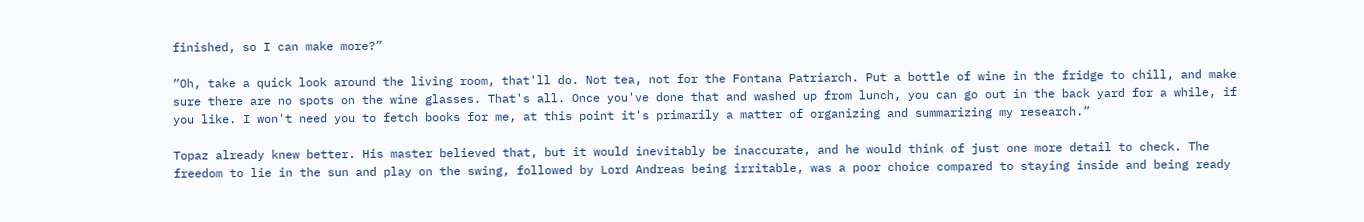finished, so I can make more?”

“Oh, take a quick look around the living room, that'll do. Not tea, not for the Fontana Patriarch. Put a bottle of wine in the fridge to chill, and make sure there are no spots on the wine glasses. That's all. Once you've done that and washed up from lunch, you can go out in the back yard for a while, if you like. I won't need you to fetch books for me, at this point it's primarily a matter of organizing and summarizing my research.”

Topaz already knew better. His master believed that, but it would inevitably be inaccurate, and he would think of just one more detail to check. The freedom to lie in the sun and play on the swing, followed by Lord Andreas being irritable, was a poor choice compared to staying inside and being ready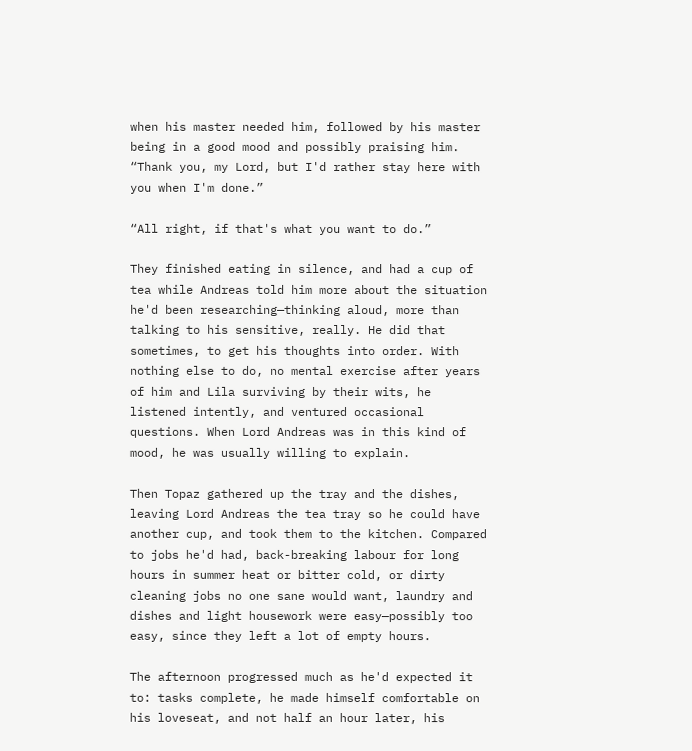when his master needed him, followed by his master being in a good mood and possibly praising him. “Thank you, my Lord, but I'd rather stay here with you when I'm done.”

“All right, if that's what you want to do.”

They finished eating in silence, and had a cup of tea while Andreas told him more about the situation he'd been researching—thinking aloud, more than talking to his sensitive, really. He did that sometimes, to get his thoughts into order. With nothing else to do, no mental exercise after years of him and Lila surviving by their wits, he listened intently, and ventured occasional questions. When Lord Andreas was in this kind of mood, he was usually willing to explain.

Then Topaz gathered up the tray and the dishes, leaving Lord Andreas the tea tray so he could have another cup, and took them to the kitchen. Compared to jobs he'd had, back-breaking labour for long hours in summer heat or bitter cold, or dirty cleaning jobs no one sane would want, laundry and dishes and light housework were easy—possibly too easy, since they left a lot of empty hours.

The afternoon progressed much as he'd expected it to: tasks complete, he made himself comfortable on his loveseat, and not half an hour later, his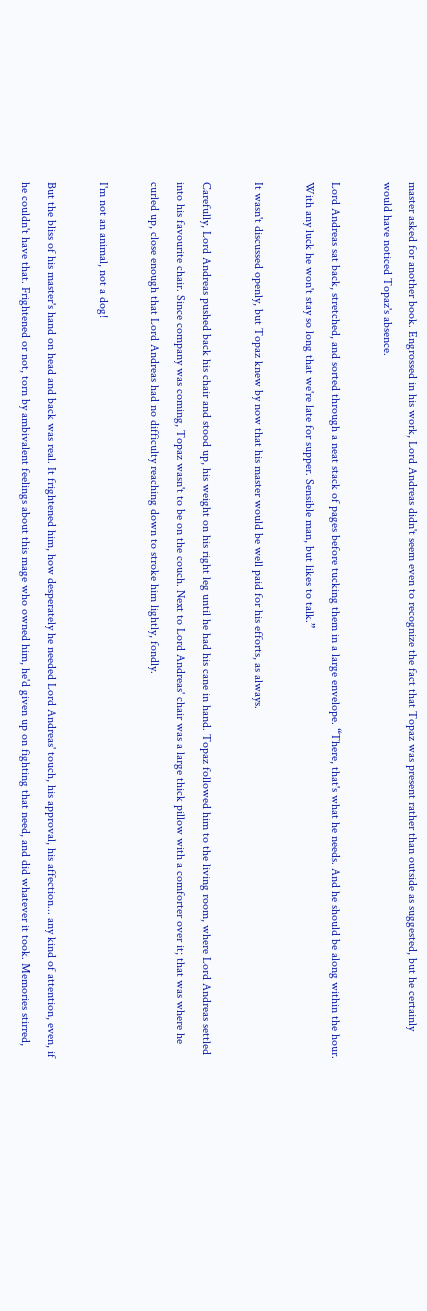master asked for another book. Engrossed in his work, Lord Andreas didn't seem even to recognize the fact that Topaz was present rather than outside as suggested, but he certainly would have noticed Topaz's absence.

Lord Andreas sat back, stretched, and sorted through a neat stack of pages before tucking them in a large envelope. “There, that's what he needs. And he should be along within the hour. With any luck he won't stay so long that we're late for supper. Sensible man, but likes to talk.”

It wasn't discussed openly, but Topaz knew by now that his master would be well paid for his efforts, as always.

Carefully, Lord Andreas pushed back his chair and stood up, his weight on his right leg until he had his cane in hand. Topaz followed him to the living room, where Lord Andreas settled into his favourite chair. Since company was coming, Topaz wasn't to be on the couch. Next to Lord Andreas' chair was a large thick pillow with a comforter over it; that was where he curled up, close enough that Lord Andreas had no difficulty reaching down to stroke him lightly, fondly.

I'm not an animal, not a dog!

But the bliss of his master's hand on head and back was real. It frightened him, how desperately he needed Lord Andreas' touch, his approval, his affection... any kind of attention, even, if he couldn't have that. Frightened or not, torn by ambivalent feelings about this mage who owned him, he'd given up on fighting that need, and did whatever it took. Memories stirred,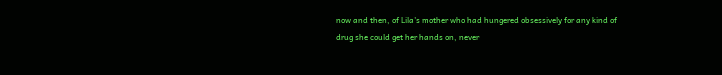now and then, of Lila's mother who had hungered obsessively for any kind of drug she could get her hands on, never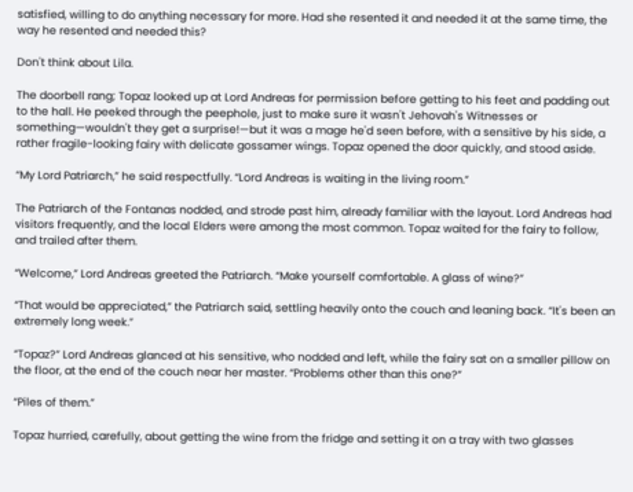satisfied, willing to do anything necessary for more. Had she resented it and needed it at the same time, the way he resented and needed this?

Don't think about Lila.

The doorbell rang; Topaz looked up at Lord Andreas for permission before getting to his feet and padding out to the hall. He peeked through the peephole, just to make sure it wasn't Jehovah's Witnesses or something—wouldn't they get a surprise!—but it was a mage he'd seen before, with a sensitive by his side, a rather fragile-looking fairy with delicate gossamer wings. Topaz opened the door quickly, and stood aside.

“My Lord Patriarch,” he said respectfully. “Lord Andreas is waiting in the living room.”

The Patriarch of the Fontanas nodded, and strode past him, already familiar with the layout. Lord Andreas had visitors frequently, and the local Elders were among the most common. Topaz waited for the fairy to follow, and trailed after them.

“Welcome,” Lord Andreas greeted the Patriarch. “Make yourself comfortable. A glass of wine?”

“That would be appreciated,” the Patriarch said, settling heavily onto the couch and leaning back. “It's been an extremely long week.”

“Topaz?” Lord Andreas glanced at his sensitive, who nodded and left, while the fairy sat on a smaller pillow on the floor, at the end of the couch near her master. “Problems other than this one?”

“Piles of them.”

Topaz hurried, carefully, about getting the wine from the fridge and setting it on a tray with two glasses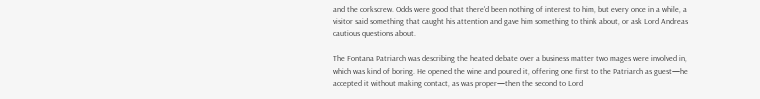and the corkscrew. Odds were good that there'd been nothing of interest to him, but every once in a while, a visitor said something that caught his attention and gave him something to think about, or ask Lord Andreas cautious questions about.

The Fontana Patriarch was describing the heated debate over a business matter two mages were involved in, which was kind of boring. He opened the wine and poured it, offering one first to the Patriarch as guest—he accepted it without making contact, as was proper—then the second to Lord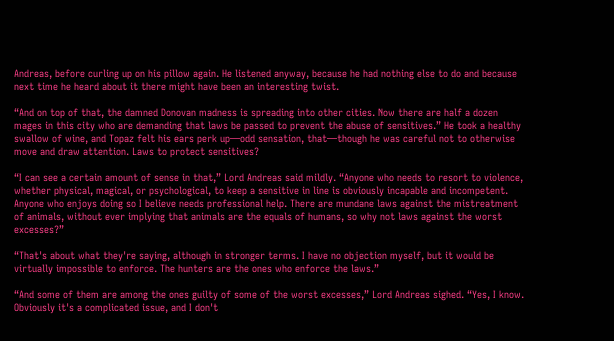Andreas, before curling up on his pillow again. He listened anyway, because he had nothing else to do and because next time he heard about it there might have been an interesting twist.

“And on top of that, the damned Donovan madness is spreading into other cities. Now there are half a dozen mages in this city who are demanding that laws be passed to prevent the abuse of sensitives.” He took a healthy swallow of wine, and Topaz felt his ears perk up—odd sensation, that—though he was careful not to otherwise move and draw attention. Laws to protect sensitives?

“I can see a certain amount of sense in that,” Lord Andreas said mildly. “Anyone who needs to resort to violence, whether physical, magical, or psychological, to keep a sensitive in line is obviously incapable and incompetent. Anyone who enjoys doing so I believe needs professional help. There are mundane laws against the mistreatment of animals, without ever implying that animals are the equals of humans, so why not laws against the worst excesses?”

“That's about what they're saying, although in stronger terms. I have no objection myself, but it would be virtually impossible to enforce. The hunters are the ones who enforce the laws.”

“And some of them are among the ones guilty of some of the worst excesses,” Lord Andreas sighed. “Yes, I know. Obviously it's a complicated issue, and I don't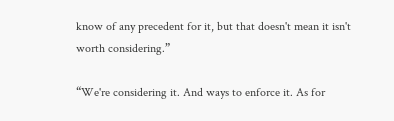know of any precedent for it, but that doesn't mean it isn't worth considering.”

“We're considering it. And ways to enforce it. As for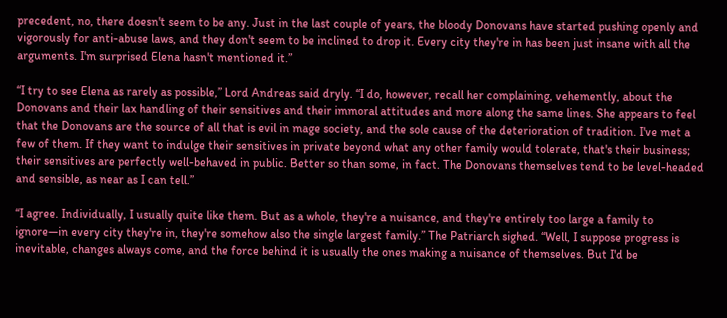precedent, no, there doesn't seem to be any. Just in the last couple of years, the bloody Donovans have started pushing openly and vigorously for anti-abuse laws, and they don't seem to be inclined to drop it. Every city they're in has been just insane with all the arguments. I'm surprised Elena hasn't mentioned it.”

“I try to see Elena as rarely as possible,” Lord Andreas said dryly. “I do, however, recall her complaining, vehemently, about the Donovans and their lax handling of their sensitives and their immoral attitudes and more along the same lines. She appears to feel that the Donovans are the source of all that is evil in mage society, and the sole cause of the deterioration of tradition. I've met a few of them. If they want to indulge their sensitives in private beyond what any other family would tolerate, that's their business; their sensitives are perfectly well-behaved in public. Better so than some, in fact. The Donovans themselves tend to be level-headed and sensible, as near as I can tell.”

“I agree. Individually, I usually quite like them. But as a whole, they're a nuisance, and they're entirely too large a family to ignore—in every city they're in, they're somehow also the single largest family.” The Patriarch sighed. “Well, I suppose progress is inevitable, changes always come, and the force behind it is usually the ones making a nuisance of themselves. But I'd be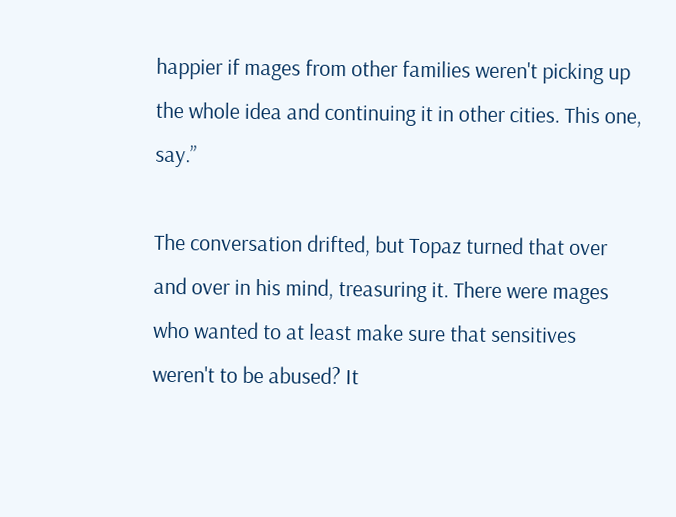happier if mages from other families weren't picking up the whole idea and continuing it in other cities. This one, say.”

The conversation drifted, but Topaz turned that over and over in his mind, treasuring it. There were mages who wanted to at least make sure that sensitives weren't to be abused? It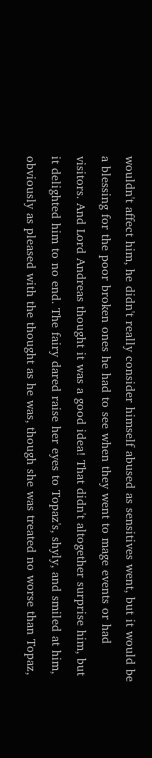wouldn't affect him, he didn't really consider himself abused as sensitives went, but it would be a blessing for the poor broken ones he had to see when they went to mage events or had visitors. And Lord Andreas thought it was a good idea! That didn't altogether surprise him, but it delighted him to no end. The fairy dared raise her eyes to Topaz's, shyly, and smiled at him, obviously as pleased with the thought as he was, though she was treated no worse than Topaz,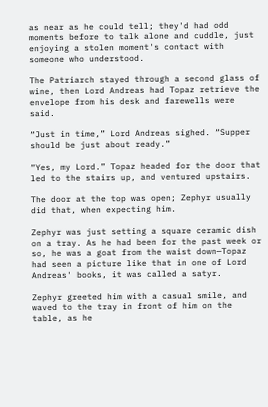as near as he could tell; they'd had odd moments before to talk alone and cuddle, just enjoying a stolen moment's contact with someone who understood.

The Patriarch stayed through a second glass of wine, then Lord Andreas had Topaz retrieve the envelope from his desk and farewells were said.

“Just in time,” Lord Andreas sighed. “Supper should be just about ready.”

“Yes, my Lord.” Topaz headed for the door that led to the stairs up, and ventured upstairs.

The door at the top was open; Zephyr usually did that, when expecting him.

Zephyr was just setting a square ceramic dish on a tray. As he had been for the past week or so, he was a goat from the waist down—Topaz had seen a picture like that in one of Lord Andreas' books, it was called a satyr.

Zephyr greeted him with a casual smile, and waved to the tray in front of him on the table, as he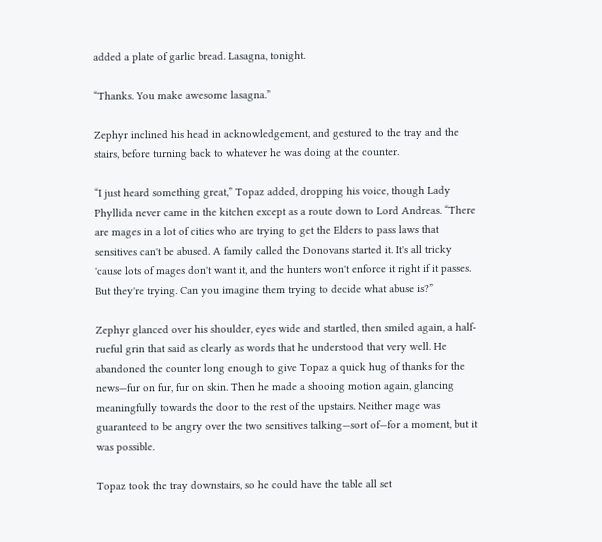added a plate of garlic bread. Lasagna, tonight.

“Thanks. You make awesome lasagna.”

Zephyr inclined his head in acknowledgement, and gestured to the tray and the stairs, before turning back to whatever he was doing at the counter.

“I just heard something great,” Topaz added, dropping his voice, though Lady Phyllida never came in the kitchen except as a route down to Lord Andreas. “There are mages in a lot of cities who are trying to get the Elders to pass laws that sensitives can't be abused. A family called the Donovans started it. It's all tricky 'cause lots of mages don't want it, and the hunters won't enforce it right if it passes. But they're trying. Can you imagine them trying to decide what abuse is?”

Zephyr glanced over his shoulder, eyes wide and startled, then smiled again, a half-rueful grin that said as clearly as words that he understood that very well. He abandoned the counter long enough to give Topaz a quick hug of thanks for the news—fur on fur, fur on skin. Then he made a shooing motion again, glancing meaningfully towards the door to the rest of the upstairs. Neither mage was guaranteed to be angry over the two sensitives talking—sort of—for a moment, but it was possible.

Topaz took the tray downstairs, so he could have the table all set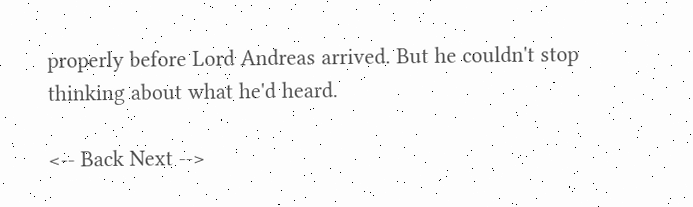properly before Lord Andreas arrived. But he couldn't stop thinking about what he'd heard.

<-- Back Next -->